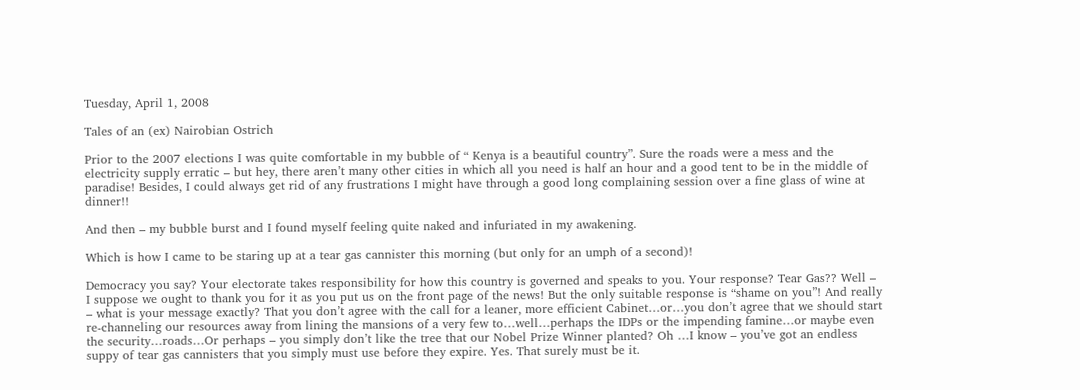Tuesday, April 1, 2008

Tales of an (ex) Nairobian Ostrich

Prior to the 2007 elections I was quite comfortable in my bubble of “ Kenya is a beautiful country”. Sure the roads were a mess and the electricity supply erratic – but hey, there aren’t many other cities in which all you need is half an hour and a good tent to be in the middle of paradise! Besides, I could always get rid of any frustrations I might have through a good long complaining session over a fine glass of wine at dinner!!

And then – my bubble burst and I found myself feeling quite naked and infuriated in my awakening.

Which is how I came to be staring up at a tear gas cannister this morning (but only for an umph of a second)!

Democracy you say? Your electorate takes responsibility for how this country is governed and speaks to you. Your response? Tear Gas?? Well – I suppose we ought to thank you for it as you put us on the front page of the news! But the only suitable response is “shame on you”! And really – what is your message exactly? That you don’t agree with the call for a leaner, more efficient Cabinet…or…you don’t agree that we should start re-channeling our resources away from lining the mansions of a very few to…well…perhaps the IDPs or the impending famine…or maybe even the security…roads…Or perhaps – you simply don’t like the tree that our Nobel Prize Winner planted? Oh …I know – you’ve got an endless suppy of tear gas cannisters that you simply must use before they expire. Yes. That surely must be it.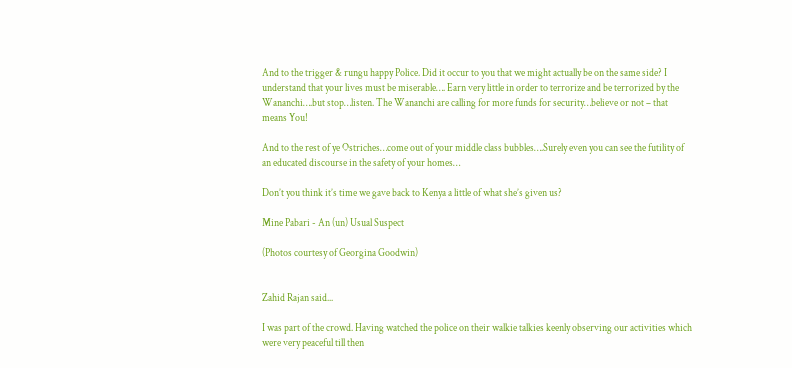And to the trigger & rungu happy Police. Did it occur to you that we might actually be on the same side? I understand that your lives must be miserable…. Earn very little in order to terrorize and be terrorized by the Wananchi….but stop…listen. The Wananchi are calling for more funds for security…believe or not – that means You!

And to the rest of ye Ostriches…come out of your middle class bubbles….Surely even you can see the futility of an educated discourse in the safety of your homes…

Don’t you think it’s time we gave back to Kenya a little of what she’s given us?

Mine Pabari - An (un) Usual Suspect

(Photos courtesy of Georgina Goodwin)


Zahid Rajan said...

I was part of the crowd. Having watched the police on their walkie talkies keenly observing our activities which were very peaceful till then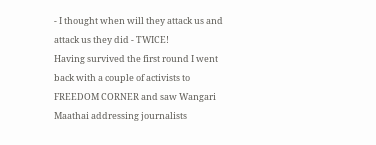- I thought when will they attack us and attack us they did - TWICE!
Having survived the first round I went back with a couple of activists to FREEDOM CORNER and saw Wangari Maathai addressing journalists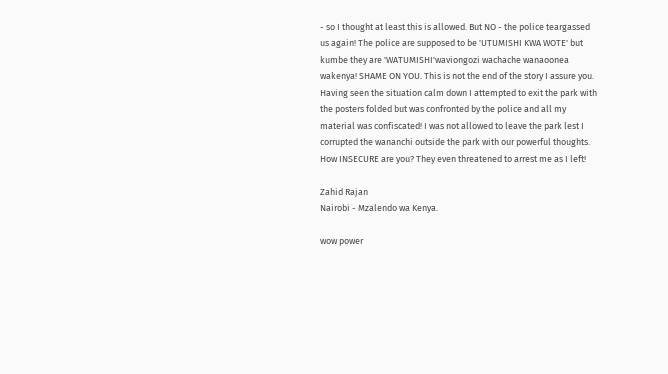- so I thought at least this is allowed. But NO - the police teargassed us again! The police are supposed to be 'UTUMISHI KWA WOTE' but kumbe they are 'WATUMISHI'waviongozi wachache wanaoonea wakenya! SHAME ON YOU. This is not the end of the story I assure you.
Having seen the situation calm down I attempted to exit the park with the posters folded but was confronted by the police and all my material was confiscated! I was not allowed to leave the park lest I corrupted the wananchi outside the park with our powerful thoughts. How INSECURE are you? They even threatened to arrest me as I left!

Zahid Rajan
Nairobi - Mzalendo wa Kenya.

wow power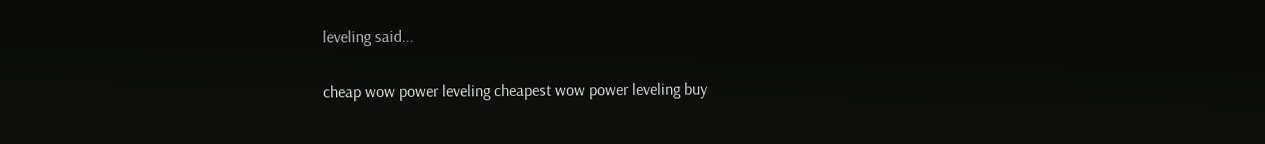leveling said...

cheap wow power leveling cheapest wow power leveling buy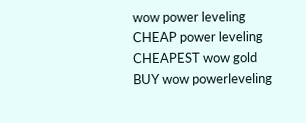wow power leveling CHEAP power leveling CHEAPEST wow gold BUY wow powerleveling